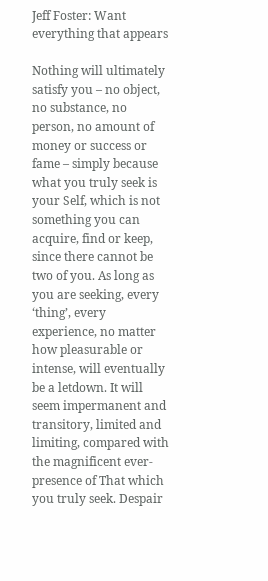Jeff Foster: Want everything that appears

Nothing will ultimately satisfy you – no object, no substance, no person, no amount of money or success or fame – simply because what you truly seek is your Self, which is not something you can acquire, find or keep, since there cannot be two of you. As long as you are seeking, every ‘thing’, every experience, no matter how pleasurable or intense, will eventually be a letdown. It will seem impermanent and transitory, limited and limiting, compared with the magnificent ever-presence of That which you truly seek. Despair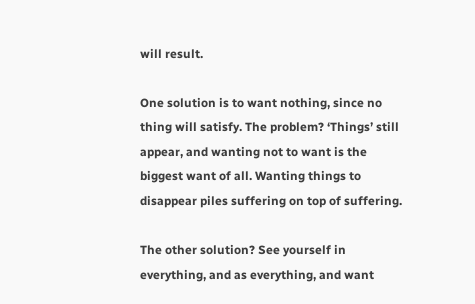will result.

One solution is to want nothing, since no thing will satisfy. The problem? ‘Things’ still appear, and wanting not to want is the biggest want of all. Wanting things to disappear piles suffering on top of suffering.

The other solution? See yourself in everything, and as everything, and want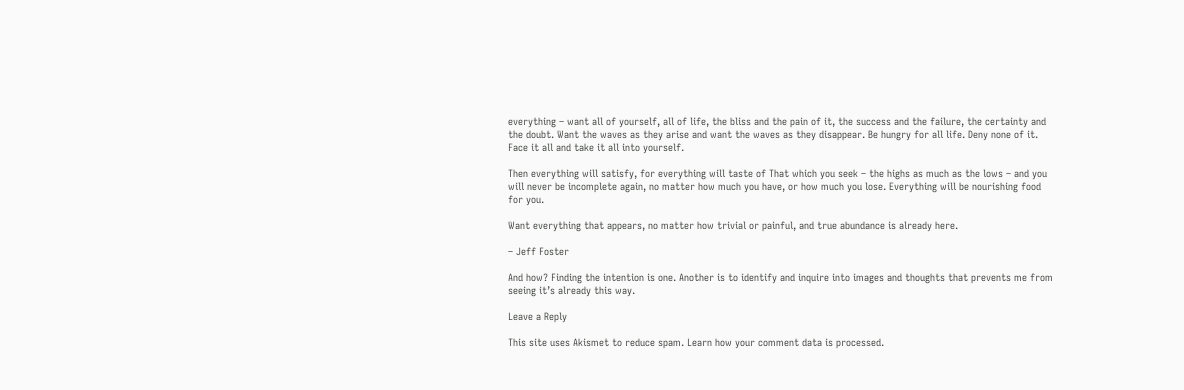everything – want all of yourself, all of life, the bliss and the pain of it, the success and the failure, the certainty and the doubt. Want the waves as they arise and want the waves as they disappear. Be hungry for all life. Deny none of it. Face it all and take it all into yourself.

Then everything will satisfy, for everything will taste of That which you seek – the highs as much as the lows – and you will never be incomplete again, no matter how much you have, or how much you lose. Everything will be nourishing food for you.

Want everything that appears, no matter how trivial or painful, and true abundance is already here.

– Jeff Foster

And how? Finding the intention is one. Another is to identify and inquire into images and thoughts that prevents me from seeing it’s already this way.

Leave a Reply

This site uses Akismet to reduce spam. Learn how your comment data is processed.